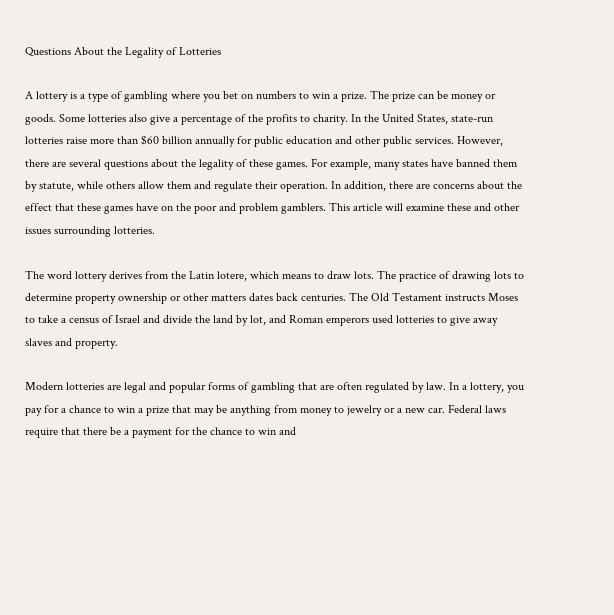Questions About the Legality of Lotteries

A lottery is a type of gambling where you bet on numbers to win a prize. The prize can be money or goods. Some lotteries also give a percentage of the profits to charity. In the United States, state-run lotteries raise more than $60 billion annually for public education and other public services. However, there are several questions about the legality of these games. For example, many states have banned them by statute, while others allow them and regulate their operation. In addition, there are concerns about the effect that these games have on the poor and problem gamblers. This article will examine these and other issues surrounding lotteries.

The word lottery derives from the Latin lotere, which means to draw lots. The practice of drawing lots to determine property ownership or other matters dates back centuries. The Old Testament instructs Moses to take a census of Israel and divide the land by lot, and Roman emperors used lotteries to give away slaves and property.

Modern lotteries are legal and popular forms of gambling that are often regulated by law. In a lottery, you pay for a chance to win a prize that may be anything from money to jewelry or a new car. Federal laws require that there be a payment for the chance to win and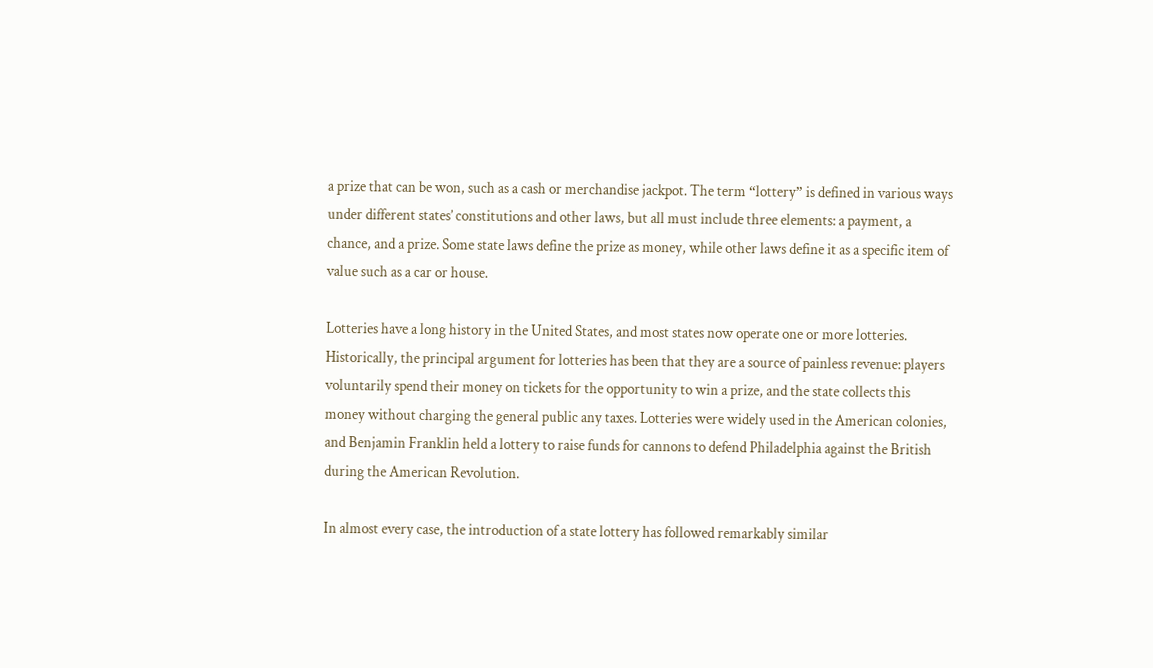a prize that can be won, such as a cash or merchandise jackpot. The term “lottery” is defined in various ways under different states’ constitutions and other laws, but all must include three elements: a payment, a chance, and a prize. Some state laws define the prize as money, while other laws define it as a specific item of value such as a car or house.

Lotteries have a long history in the United States, and most states now operate one or more lotteries. Historically, the principal argument for lotteries has been that they are a source of painless revenue: players voluntarily spend their money on tickets for the opportunity to win a prize, and the state collects this money without charging the general public any taxes. Lotteries were widely used in the American colonies, and Benjamin Franklin held a lottery to raise funds for cannons to defend Philadelphia against the British during the American Revolution.

In almost every case, the introduction of a state lottery has followed remarkably similar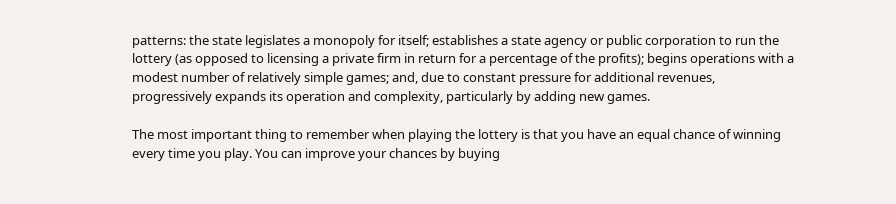patterns: the state legislates a monopoly for itself; establishes a state agency or public corporation to run the lottery (as opposed to licensing a private firm in return for a percentage of the profits); begins operations with a modest number of relatively simple games; and, due to constant pressure for additional revenues, progressively expands its operation and complexity, particularly by adding new games.

The most important thing to remember when playing the lottery is that you have an equal chance of winning every time you play. You can improve your chances by buying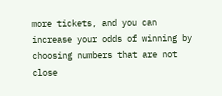more tickets, and you can increase your odds of winning by choosing numbers that are not close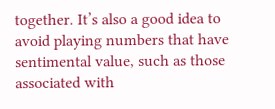together. It’s also a good idea to avoid playing numbers that have sentimental value, such as those associated with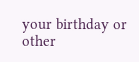your birthday or other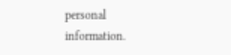personal information.